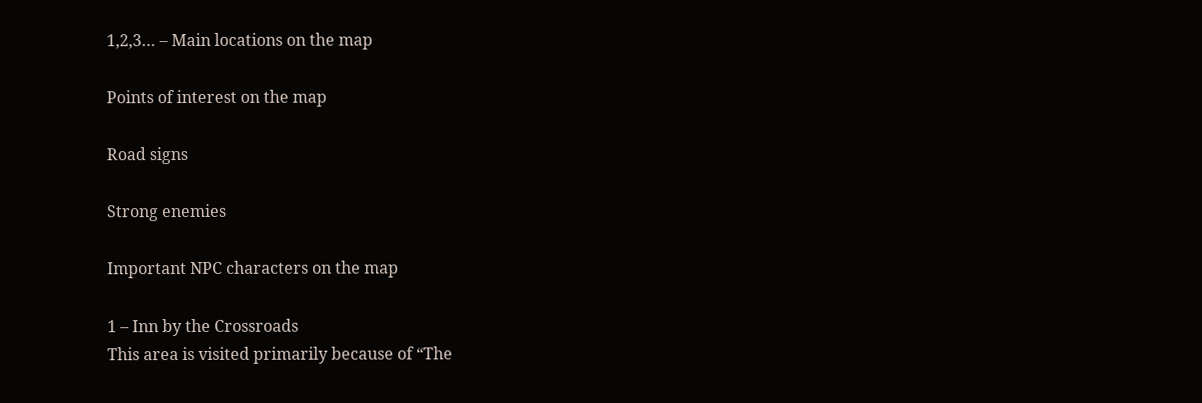1,2,3… – Main locations on the map

Points of interest on the map

Road signs

Strong enemies

Important NPC characters on the map

1 – Inn by the Crossroads
This area is visited primarily because of “The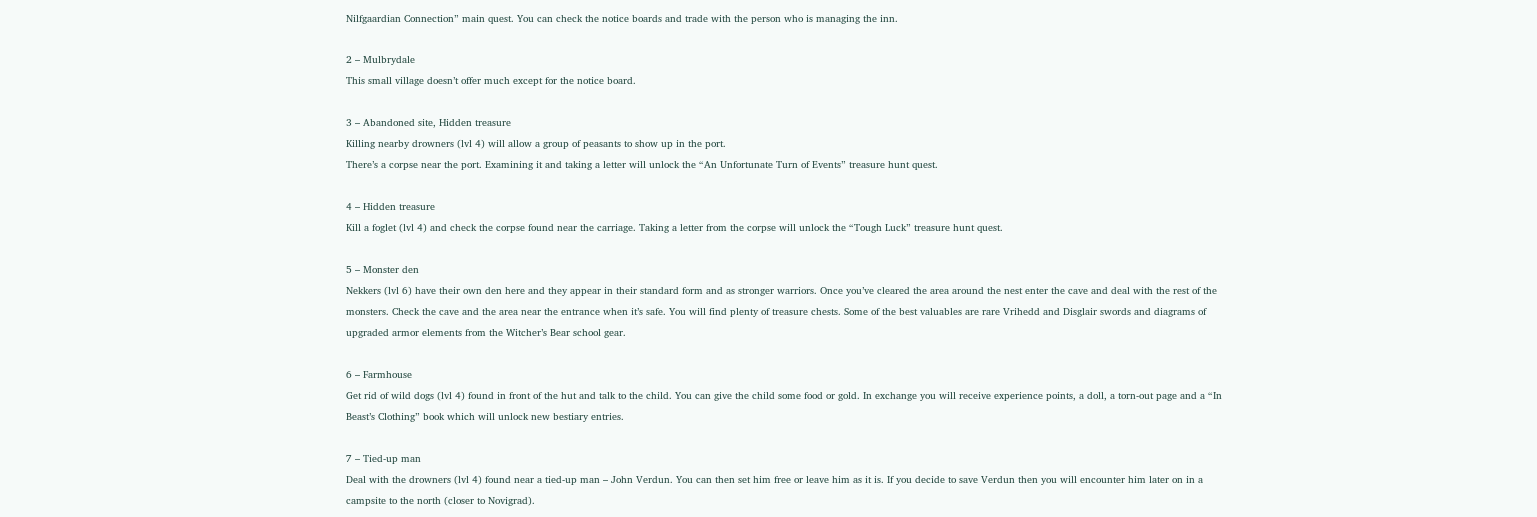Nilfgaardian Connection” main quest. You can check the notice boards and trade with the person who is managing the inn.

2 – Mulbrydale
This small village doesn’t offer much except for the notice board.

3 – Abandoned site, Hidden treasure
Killing nearby drowners (lvl 4) will allow a group of peasants to show up in the port.
There’s a corpse near the port. Examining it and taking a letter will unlock the “An Unfortunate Turn of Events” treasure hunt quest.

4 – Hidden treasure
Kill a foglet (lvl 4) and check the corpse found near the carriage. Taking a letter from the corpse will unlock the “Tough Luck” treasure hunt quest.

5 – Monster den
Nekkers (lvl 6) have their own den here and they appear in their standard form and as stronger warriors. Once you’ve cleared the area around the nest enter the cave and deal with the rest of the monsters. Check the cave and the area near the entrance when it’s safe. You will find plenty of treasure chests. Some of the best valuables are rare Vrihedd and Disglair swords and diagrams of upgraded armor elements from the Witcher’s Bear school gear.

6 – Farmhouse
Get rid of wild dogs (lvl 4) found in front of the hut and talk to the child. You can give the child some food or gold. In exchange you will receive experience points, a doll, a torn-out page and a “In Beast’s Clothing” book which will unlock new bestiary entries.

7 – Tied-up man
Deal with the drowners (lvl 4) found near a tied-up man – John Verdun. You can then set him free or leave him as it is. If you decide to save Verdun then you will encounter him later on in a campsite to the north (closer to Novigrad).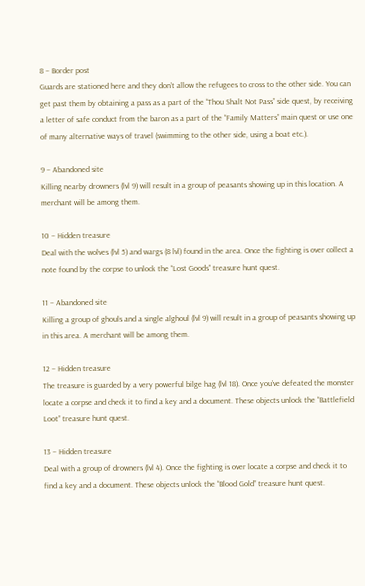8 – Border post
Guards are stationed here and they don’t allow the refugees to cross to the other side. You can get past them by obtaining a pass as a part of the “Thou Shalt Not Pass” side quest, by receiving a letter of safe conduct from the baron as a part of the “Family Matters” main quest or use one of many alternative ways of travel (swimming to the other side, using a boat etc.).

9 – Abandoned site
Killing nearby drowners (lvl 9) will result in a group of peasants showing up in this location. A merchant will be among them.

10 – Hidden treasure
Deal with the wolves (lvl 5) and wargs (8 lvl) found in the area. Once the fighting is over collect a note found by the corpse to unlock the “Lost Goods” treasure hunt quest.

11 – Abandoned site
Killing a group of ghouls and a single alghoul (lvl 9) will result in a group of peasants showing up in this area. A merchant will be among them.

12 – Hidden treasure
The treasure is guarded by a very powerful bilge hag (lvl 18). Once you’ve defeated the monster locate a corpse and check it to find a key and a document. These objects unlock the “Battlefield Loot” treasure hunt quest.

13 – Hidden treasure
Deal with a group of drowners (lvl 4). Once the fighting is over locate a corpse and check it to find a key and a document. These objects unlock the “Blood Gold” treasure hunt quest.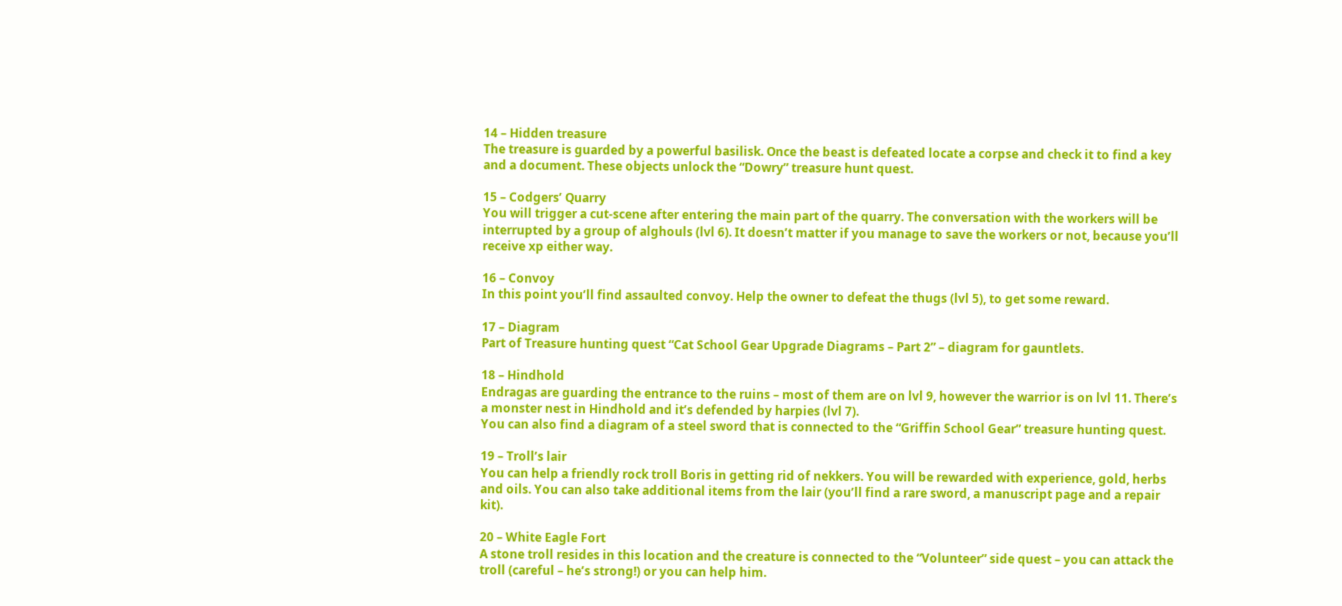14 – Hidden treasure
The treasure is guarded by a powerful basilisk. Once the beast is defeated locate a corpse and check it to find a key and a document. These objects unlock the “Dowry” treasure hunt quest.

15 – Codgers’ Quarry
You will trigger a cut-scene after entering the main part of the quarry. The conversation with the workers will be interrupted by a group of alghouls (lvl 6). It doesn’t matter if you manage to save the workers or not, because you’ll receive xp either way.

16 – Convoy
In this point you’ll find assaulted convoy. Help the owner to defeat the thugs (lvl 5), to get some reward.

17 – Diagram
Part of Treasure hunting quest “Cat School Gear Upgrade Diagrams – Part 2” – diagram for gauntlets.

18 – Hindhold
Endragas are guarding the entrance to the ruins – most of them are on lvl 9, however the warrior is on lvl 11. There’s a monster nest in Hindhold and it’s defended by harpies (lvl 7).
You can also find a diagram of a steel sword that is connected to the “Griffin School Gear” treasure hunting quest.

19 – Troll’s lair
You can help a friendly rock troll Boris in getting rid of nekkers. You will be rewarded with experience, gold, herbs and oils. You can also take additional items from the lair (you’ll find a rare sword, a manuscript page and a repair kit).

20 – White Eagle Fort
A stone troll resides in this location and the creature is connected to the “Volunteer” side quest – you can attack the troll (careful – he’s strong!) or you can help him.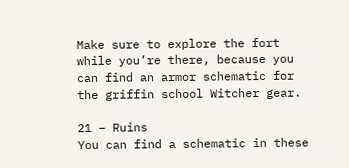Make sure to explore the fort while you’re there, because you can find an armor schematic for the griffin school Witcher gear.

21 – Ruins
You can find a schematic in these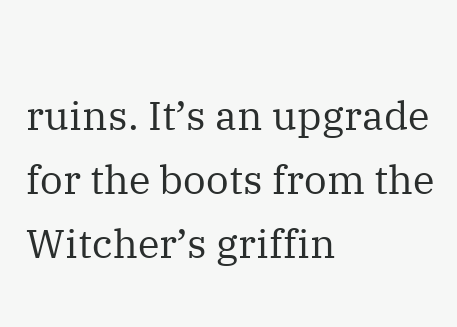ruins. It’s an upgrade for the boots from the Witcher’s griffin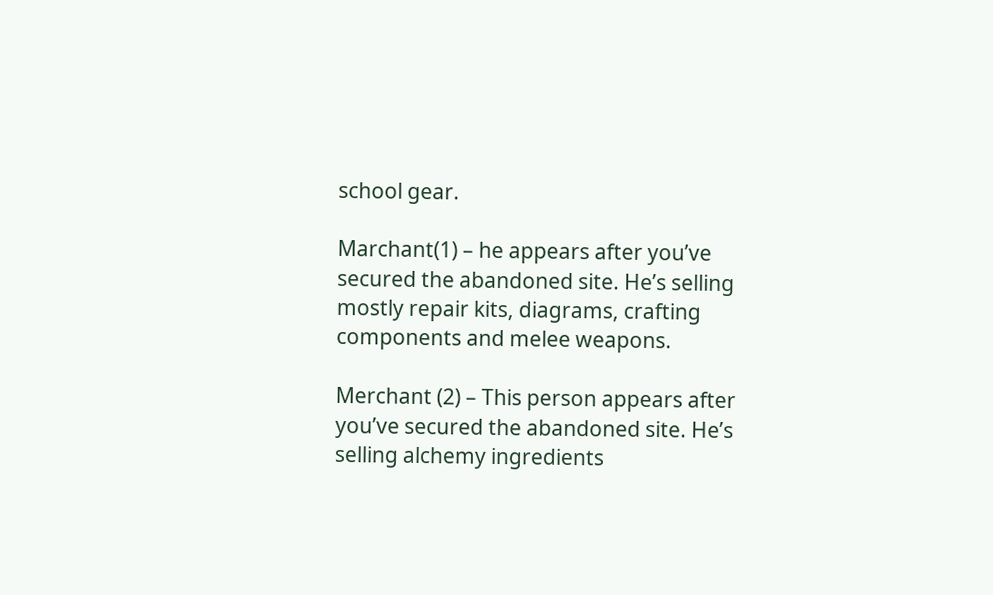school gear.

Marchant(1) – he appears after you’ve secured the abandoned site. He’s selling mostly repair kits, diagrams, crafting components and melee weapons.

Merchant (2) – This person appears after you’ve secured the abandoned site. He’s selling alchemy ingredients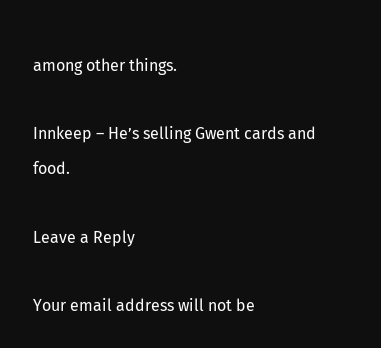among other things.

Innkeep – He’s selling Gwent cards and food.

Leave a Reply

Your email address will not be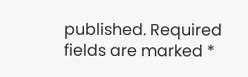published. Required fields are marked *